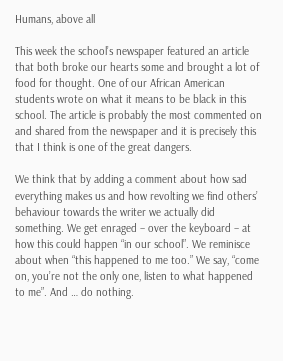Humans, above all

This week the school’s newspaper featured an article that both broke our hearts some and brought a lot of food for thought. One of our African American students wrote on what it means to be black in this school. The article is probably the most commented on and shared from the newspaper and it is precisely this that I think is one of the great dangers.

We think that by adding a comment about how sad everything makes us and how revolting we find others’ behaviour towards the writer we actually did something. We get enraged – over the keyboard – at how this could happen “in our school”. We reminisce about when “this happened to me too.” We say, “come on, you’re not the only one, listen to what happened to me”. And … do nothing.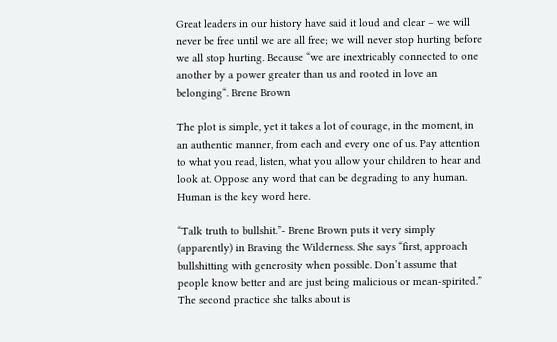Great leaders in our history have said it loud and clear – we will never be free until we are all free; we will never stop hurting before we all stop hurting. Because “we are inextricably connected to one another by a power greater than us and rooted in love an belonging“. Brene Brown

The plot is simple, yet it takes a lot of courage, in the moment, in an authentic manner, from each and every one of us. Pay attention to what you read, listen, what you allow your children to hear and look at. Oppose any word that can be degrading to any human. Human is the key word here.

“Talk truth to bullshit.”- Brene Brown puts it very simply (apparently) in Braving the Wilderness. She says “first, approach bullshitting with generosity when possible. Don’t assume that people know better and are just being malicious or mean-spirited.” The second practice she talks about is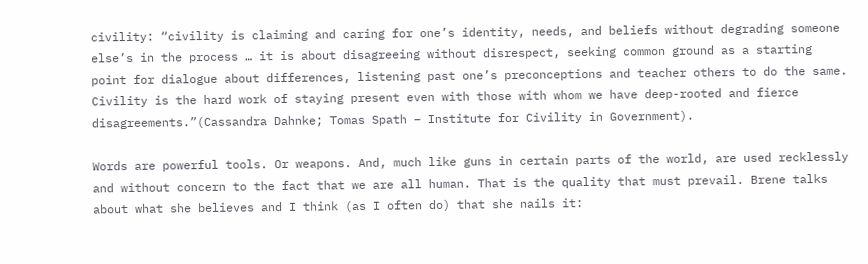civility: “civility is claiming and caring for one’s identity, needs, and beliefs without degrading someone else’s in the process … it is about disagreeing without disrespect, seeking common ground as a starting point for dialogue about differences, listening past one’s preconceptions and teacher others to do the same. Civility is the hard work of staying present even with those with whom we have deep-rooted and fierce disagreements.”(Cassandra Dahnke; Tomas Spath – Institute for Civility in Government).

Words are powerful tools. Or weapons. And, much like guns in certain parts of the world, are used recklessly and without concern to the fact that we are all human. That is the quality that must prevail. Brene talks about what she believes and I think (as I often do) that she nails it: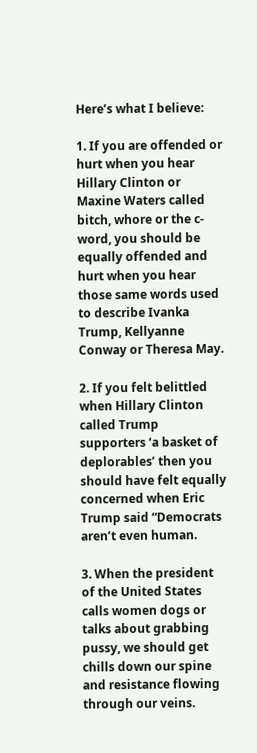Here’s what I believe:

1. If you are offended or hurt when you hear Hillary Clinton or Maxine Waters called bitch, whore or the c-word, you should be equally offended and hurt when you hear those same words used to describe Ivanka Trump, Kellyanne Conway or Theresa May.

2. If you felt belittled when Hillary Clinton called Trump supporters ‘a basket of deplorables’ then you should have felt equally concerned when Eric Trump said “Democrats aren’t even human.

3. When the president of the United States calls women dogs or talks about grabbing pussy, we should get chills down our spine and resistance flowing through our veins.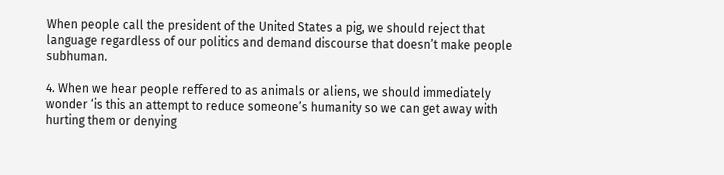When people call the president of the United States a pig, we should reject that language regardless of our politics and demand discourse that doesn’t make people subhuman.

4. When we hear people reffered to as animals or aliens, we should immediately wonder ‘is this an attempt to reduce someone’s humanity so we can get away with hurting them or denying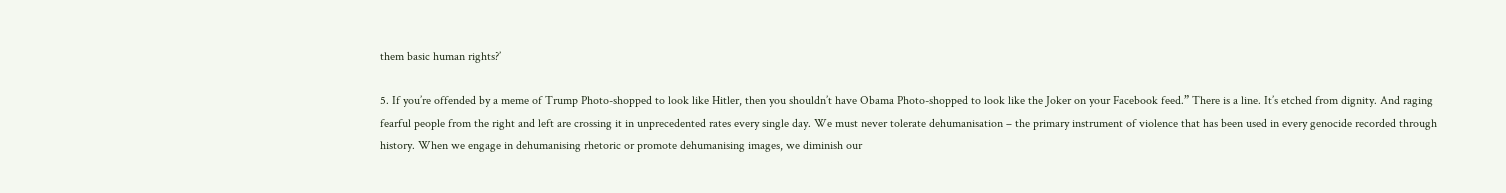them basic human rights?’

5. If you’re offended by a meme of Trump Photo-shopped to look like Hitler, then you shouldn’t have Obama Photo-shopped to look like the Joker on your Facebook feed.” There is a line. It’s etched from dignity. And raging fearful people from the right and left are crossing it in unprecedented rates every single day. We must never tolerate dehumanisation – the primary instrument of violence that has been used in every genocide recorded through history. When we engage in dehumanising rhetoric or promote dehumanising images, we diminish our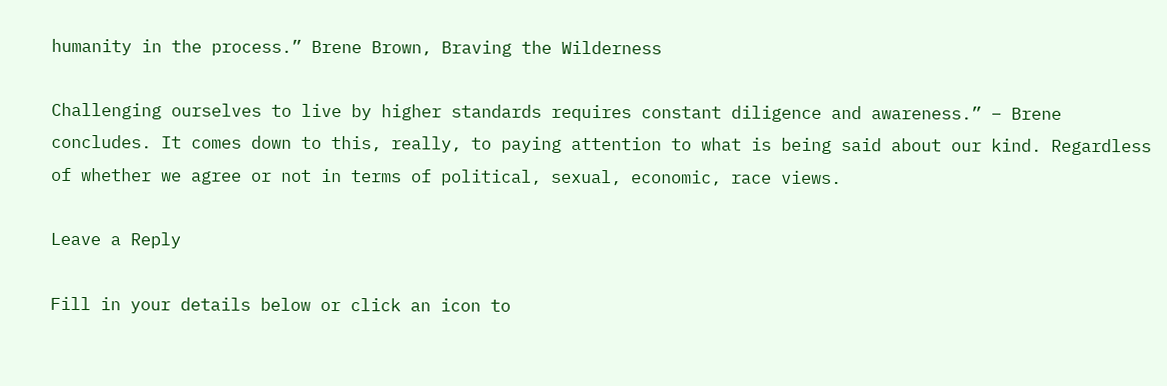humanity in the process.” Brene Brown, Braving the Wilderness

Challenging ourselves to live by higher standards requires constant diligence and awareness.” – Brene concludes. It comes down to this, really, to paying attention to what is being said about our kind. Regardless of whether we agree or not in terms of political, sexual, economic, race views.

Leave a Reply

Fill in your details below or click an icon to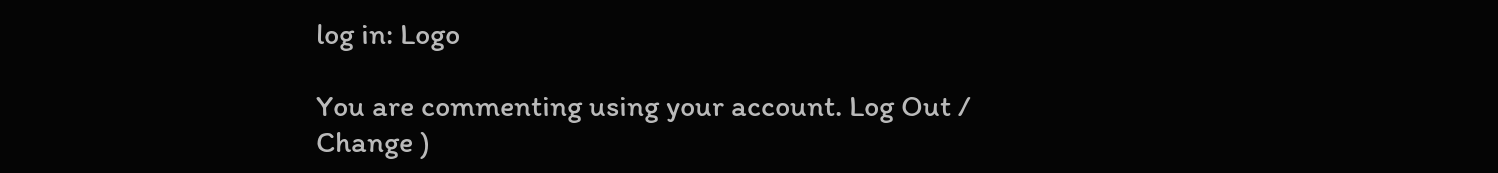log in: Logo

You are commenting using your account. Log Out /  Change )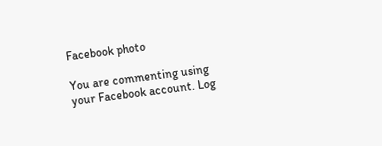Facebook photo

You are commenting using your Facebook account. Log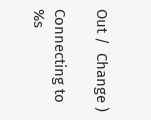Out /  Change )

Connecting to %s